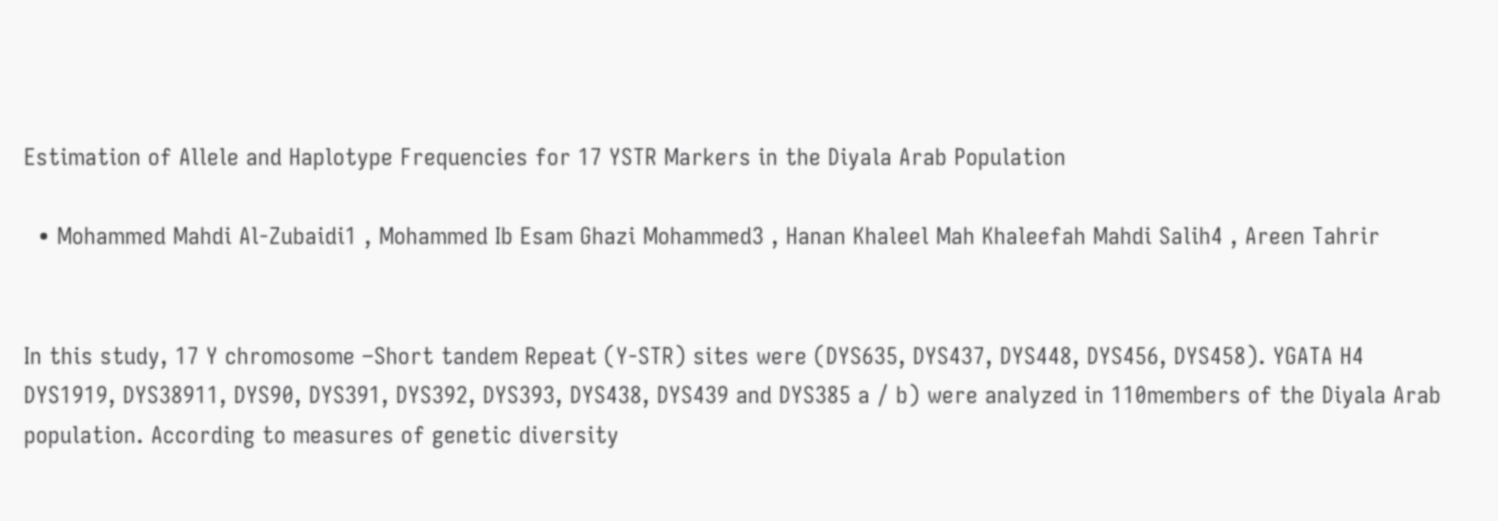Estimation of Allele and Haplotype Frequencies for 17 YSTR Markers in the Diyala Arab Population

  • Mohammed Mahdi Al-Zubaidi1 , Mohammed Ib Esam Ghazi Mohammed3 , Hanan Khaleel Mah Khaleefah Mahdi Salih4 , Areen Tahrir


In this study, 17 Y chromosome –Short tandem Repeat (Y-STR) sites were (DYS635, DYS437, DYS448, DYS456, DYS458). YGATA H4 DYS1919, DYS38911, DYS90, DYS391, DYS392, DYS393, DYS438, DYS439 and DYS385 a / b) were analyzed in 110members of the Diyala Arab population. According to measures of genetic diversity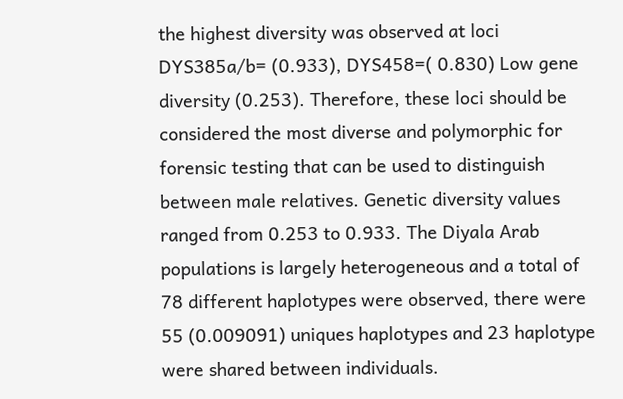the highest diversity was observed at loci DYS385a/b= (0.933), DYS458=( 0.830) Low gene diversity (0.253). Therefore, these loci should be considered the most diverse and polymorphic for forensic testing that can be used to distinguish between male relatives. Genetic diversity values ranged from 0.253 to 0.933. The Diyala Arab populations is largely heterogeneous and a total of 78 different haplotypes were observed, there were 55 (0.009091) uniques haplotypes and 23 haplotype were shared between individuals.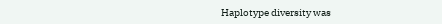Haplotype diversity was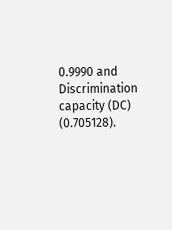0.9990 and Discrimination capacity (DC) (0.705128).